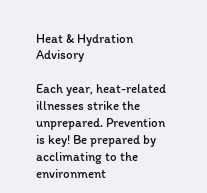Heat & Hydration Advisory

Each year, heat-related illnesses strike the unprepared. Prevention is key! Be prepared by acclimating to the environment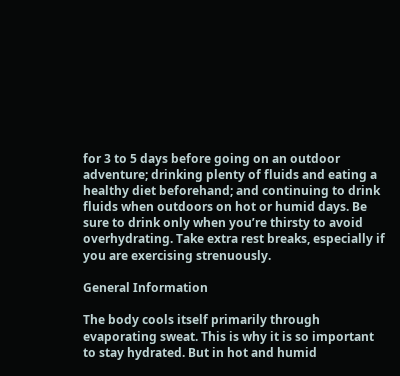for 3 to 5 days before going on an outdoor adventure; drinking plenty of fluids and eating a healthy diet beforehand; and continuing to drink fluids when outdoors on hot or humid days. Be sure to drink only when you’re thirsty to avoid overhydrating. Take extra rest breaks, especially if you are exercising strenuously.

General Information

The body cools itself primarily through evaporating sweat. This is why it is so important to stay hydrated. But in hot and humid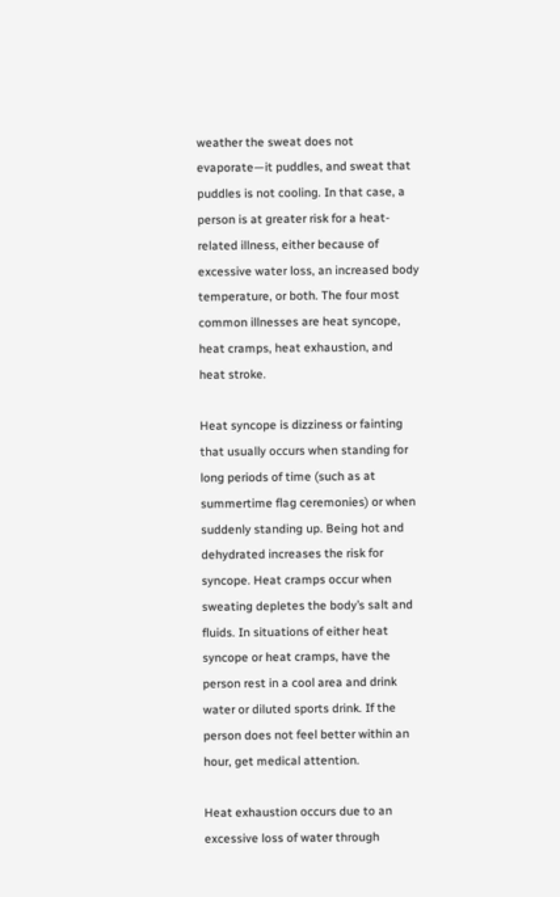weather the sweat does not evaporate—it puddles, and sweat that puddles is not cooling. In that case, a person is at greater risk for a heat-related illness, either because of excessive water loss, an increased body temperature, or both. The four most common illnesses are heat syncope, heat cramps, heat exhaustion, and heat stroke.

Heat syncope is dizziness or fainting that usually occurs when standing for long periods of time (such as at summertime flag ceremonies) or when suddenly standing up. Being hot and dehydrated increases the risk for syncope. Heat cramps occur when sweating depletes the body’s salt and fluids. In situations of either heat syncope or heat cramps, have the person rest in a cool area and drink water or diluted sports drink. If the person does not feel better within an hour, get medical attention.

Heat exhaustion occurs due to an excessive loss of water through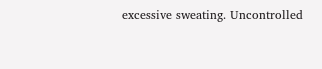excessive sweating. Uncontrolled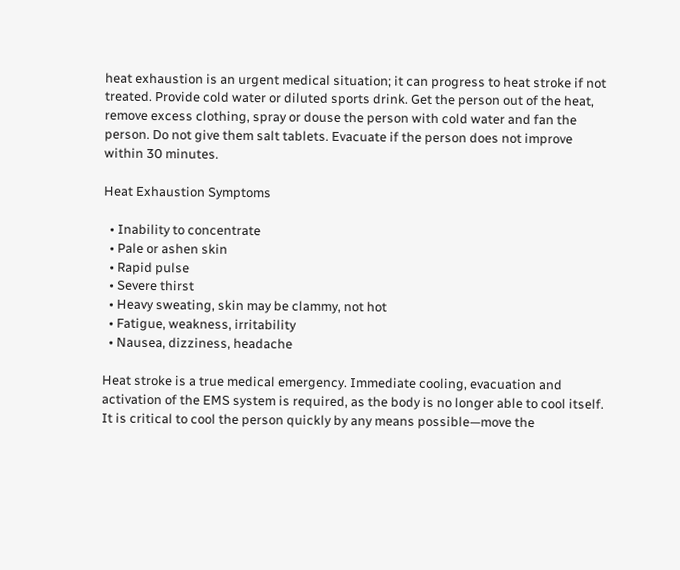heat exhaustion is an urgent medical situation; it can progress to heat stroke if not treated. Provide cold water or diluted sports drink. Get the person out of the heat, remove excess clothing, spray or douse the person with cold water and fan the person. Do not give them salt tablets. Evacuate if the person does not improve within 30 minutes.

Heat Exhaustion Symptoms

  • Inability to concentrate
  • Pale or ashen skin
  • Rapid pulse
  • Severe thirst
  • Heavy sweating, skin may be clammy, not hot
  • Fatigue, weakness, irritability
  • Nausea, dizziness, headache

Heat stroke is a true medical emergency. Immediate cooling, evacuation and activation of the EMS system is required, as the body is no longer able to cool itself. It is critical to cool the person quickly by any means possible—move the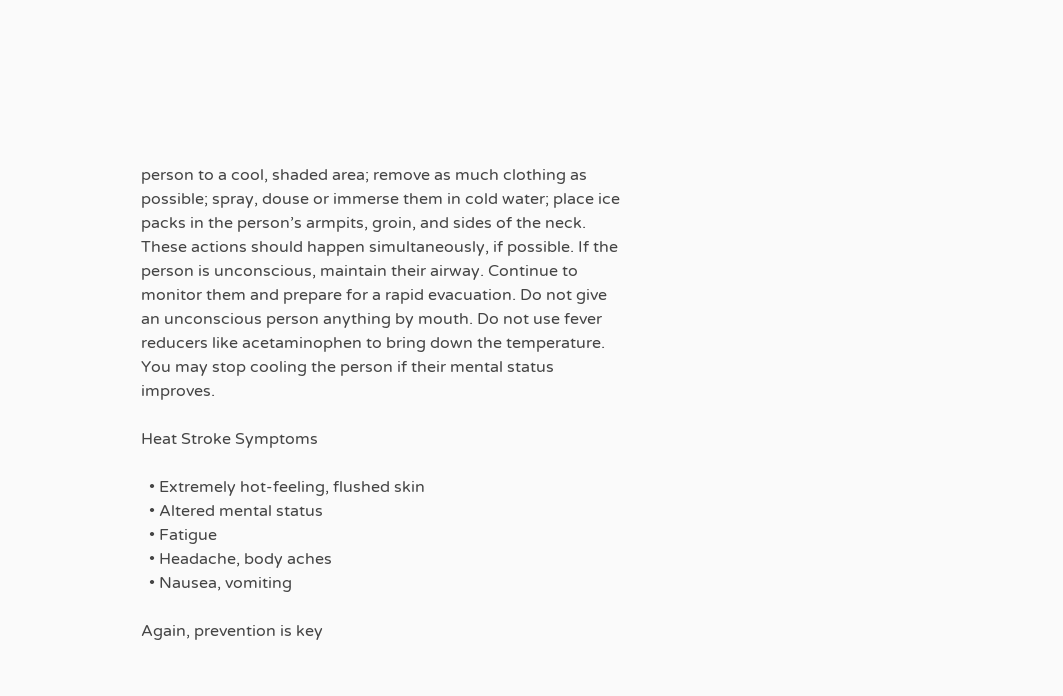person to a cool, shaded area; remove as much clothing as possible; spray, douse or immerse them in cold water; place ice packs in the person’s armpits, groin, and sides of the neck. These actions should happen simultaneously, if possible. If the person is unconscious, maintain their airway. Continue to monitor them and prepare for a rapid evacuation. Do not give an unconscious person anything by mouth. Do not use fever reducers like acetaminophen to bring down the temperature. You may stop cooling the person if their mental status improves.

Heat Stroke Symptoms

  • Extremely hot-feeling, flushed skin
  • Altered mental status
  • Fatigue
  • Headache, body aches
  • Nausea, vomiting

Again, prevention is key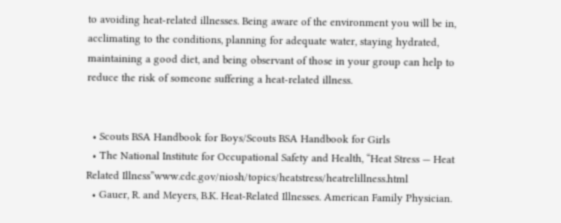to avoiding heat-related illnesses. Being aware of the environment you will be in, acclimating to the conditions, planning for adequate water, staying hydrated, maintaining a good diet, and being observant of those in your group can help to reduce the risk of someone suffering a heat-related illness.


  • Scouts BSA Handbook for Boys/Scouts BSA Handbook for Girls
  • The National Institute for Occupational Safety and Health, “Heat Stress — Heat Related Illness”www.cdc.gov/niosh/topics/heatstress/heatrelillness.html
  • Gauer, R. and Meyers, B.K. Heat-Related Illnesses. American Family Physician.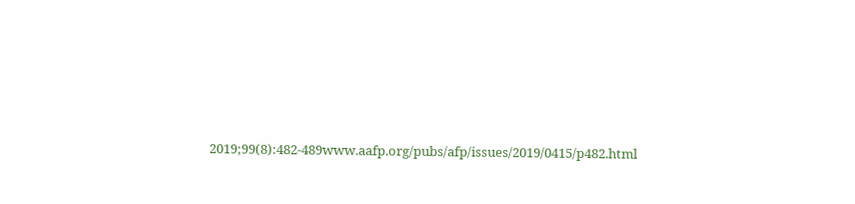2019;99(8):482-489www.aafp.org/pubs/afp/issues/2019/0415/p482.html